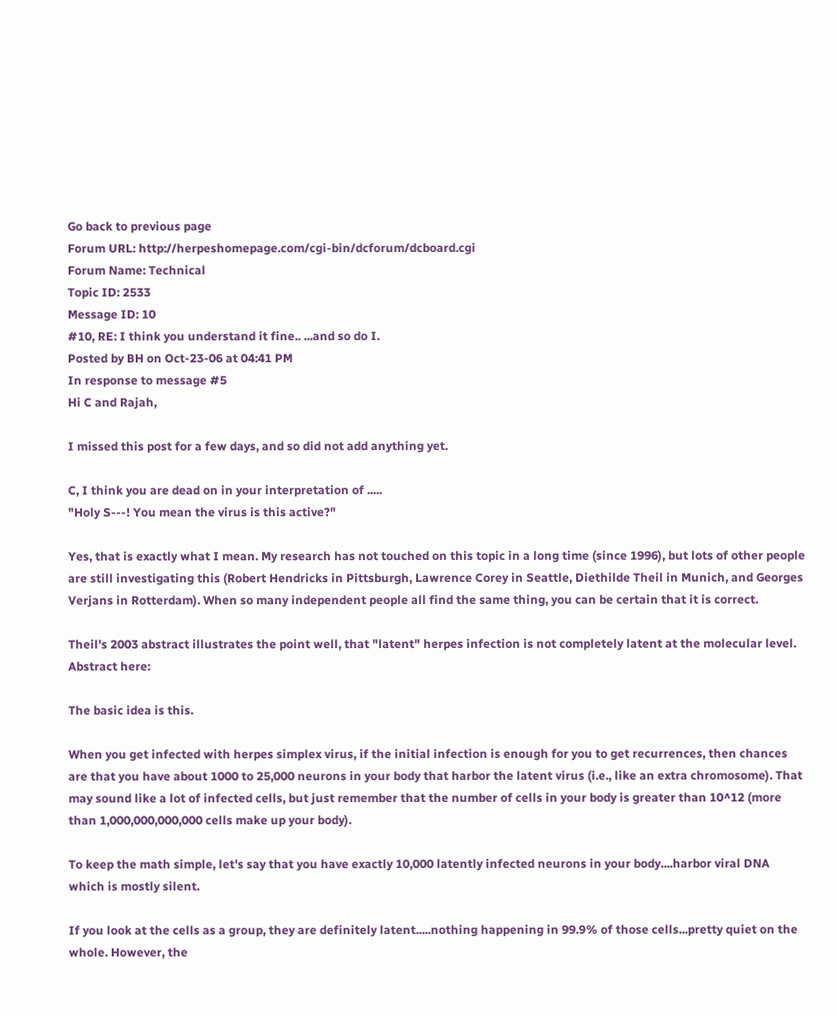Go back to previous page
Forum URL: http://herpeshomepage.com/cgi-bin/dcforum/dcboard.cgi
Forum Name: Technical
Topic ID: 2533
Message ID: 10
#10, RE: I think you understand it fine.. ...and so do I.
Posted by BH on Oct-23-06 at 04:41 PM
In response to message #5
Hi C and Rajah,

I missed this post for a few days, and so did not add anything yet.

C, I think you are dead on in your interpretation of .....
"Holy S---! You mean the virus is this active?"

Yes, that is exactly what I mean. My research has not touched on this topic in a long time (since 1996), but lots of other people are still investigating this (Robert Hendricks in Pittsburgh, Lawrence Corey in Seattle, Diethilde Theil in Munich, and Georges Verjans in Rotterdam). When so many independent people all find the same thing, you can be certain that it is correct.

Theil's 2003 abstract illustrates the point well, that "latent" herpes infection is not completely latent at the molecular level.
Abstract here:

The basic idea is this.

When you get infected with herpes simplex virus, if the initial infection is enough for you to get recurrences, then chances are that you have about 1000 to 25,000 neurons in your body that harbor the latent virus (i.e., like an extra chromosome). That may sound like a lot of infected cells, but just remember that the number of cells in your body is greater than 10^12 (more than 1,000,000,000,000 cells make up your body).

To keep the math simple, let's say that you have exactly 10,000 latently infected neurons in your body....harbor viral DNA which is mostly silent.

If you look at the cells as a group, they are definitely latent.....nothing happening in 99.9% of those cells...pretty quiet on the whole. However, the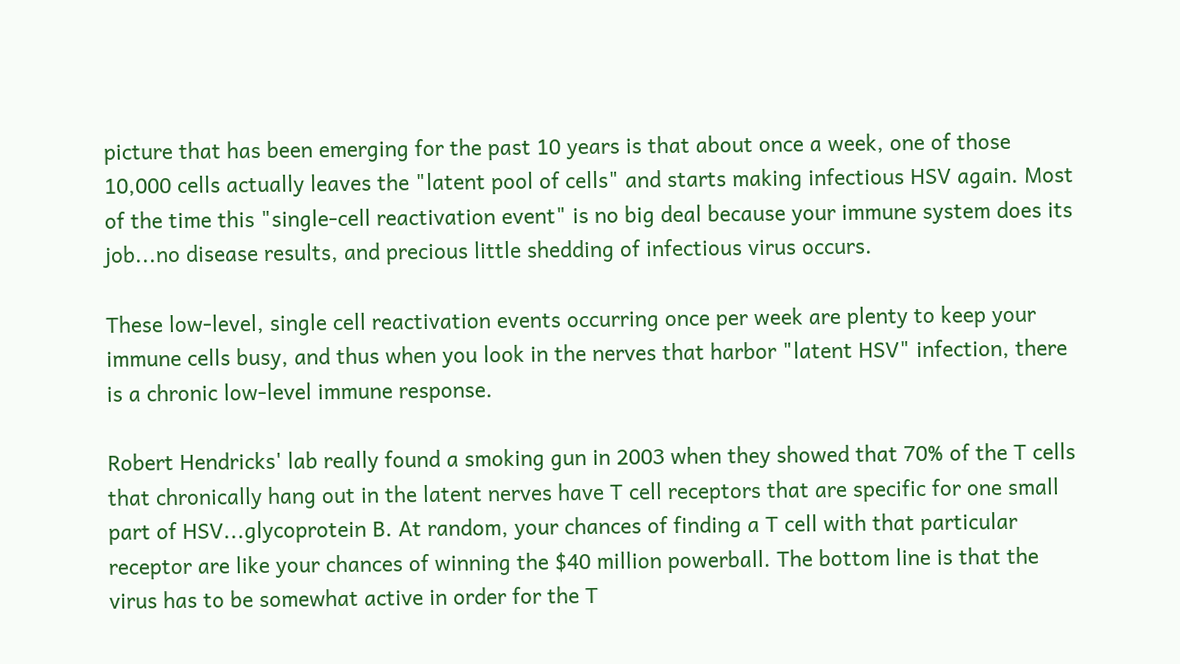picture that has been emerging for the past 10 years is that about once a week, one of those 10,000 cells actually leaves the "latent pool of cells" and starts making infectious HSV again. Most of the time this "single-cell reactivation event" is no big deal because your immune system does its job...no disease results, and precious little shedding of infectious virus occurs.

These low-level, single cell reactivation events occurring once per week are plenty to keep your immune cells busy, and thus when you look in the nerves that harbor "latent HSV" infection, there is a chronic low-level immune response.

Robert Hendricks' lab really found a smoking gun in 2003 when they showed that 70% of the T cells that chronically hang out in the latent nerves have T cell receptors that are specific for one small part of HSV...glycoprotein B. At random, your chances of finding a T cell with that particular receptor are like your chances of winning the $40 million powerball. The bottom line is that the virus has to be somewhat active in order for the T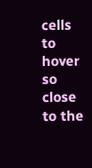cells to hover so close to the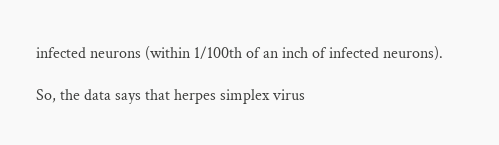infected neurons (within 1/100th of an inch of infected neurons).

So, the data says that herpes simplex virus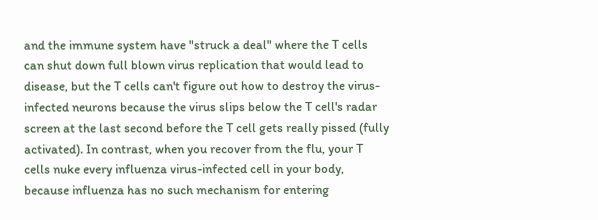and the immune system have "struck a deal" where the T cells can shut down full blown virus replication that would lead to disease, but the T cells can't figure out how to destroy the virus-infected neurons because the virus slips below the T cell's radar screen at the last second before the T cell gets really pissed (fully activated). In contrast, when you recover from the flu, your T cells nuke every influenza virus-infected cell in your body, because influenza has no such mechanism for entering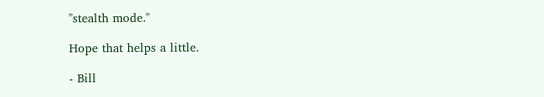"stealth mode."

Hope that helps a little.

- Bill